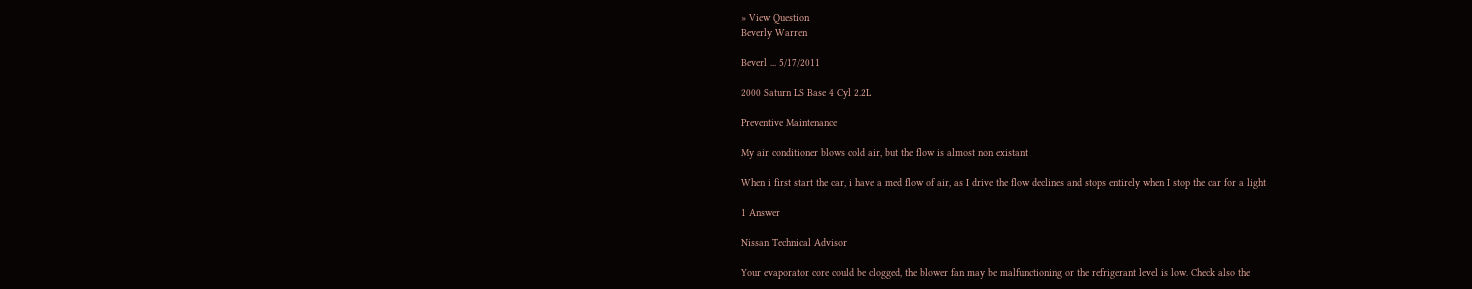» View Question
Beverly Warren

Beverl ... 5/17/2011

2000 Saturn LS Base 4 Cyl 2.2L

Preventive Maintenance

My air conditioner blows cold air, but the flow is almost non existant

When i first start the car, i have a med flow of air, as I drive the flow declines and stops entirely when I stop the car for a light

1 Answer

Nissan Technical Advisor

Your evaporator core could be clogged, the blower fan may be malfunctioning or the refrigerant level is low. Check also the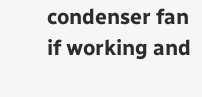condenser fan if working and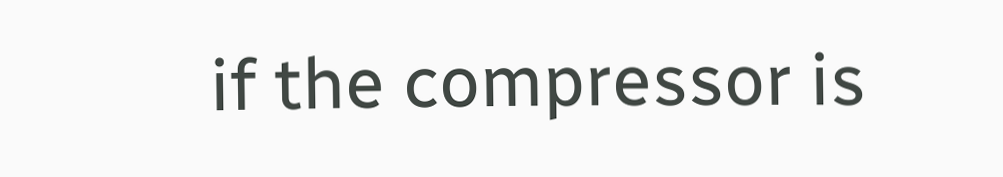if the compressor is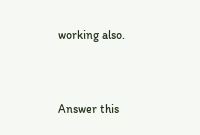working also.


Answer this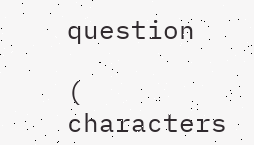question

( characters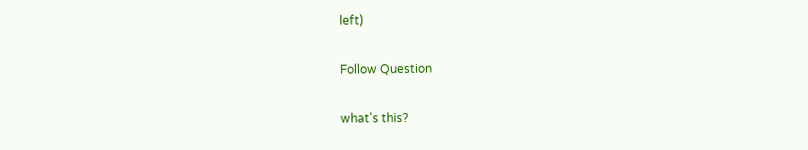left)

Follow Question

what's this?